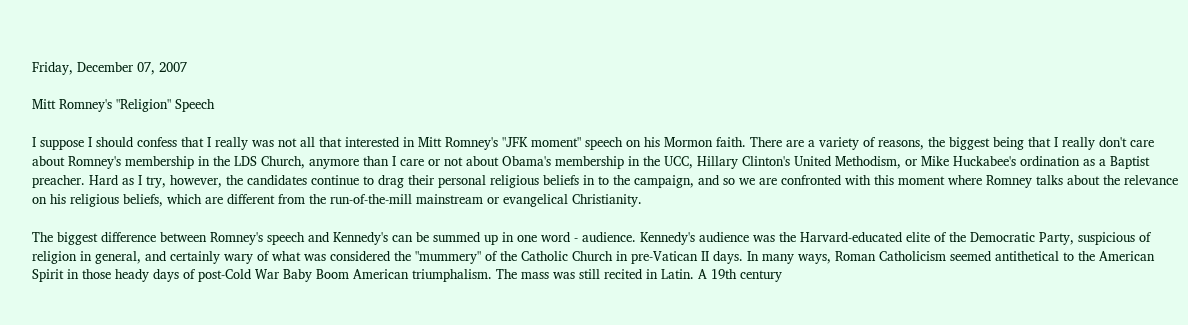Friday, December 07, 2007

Mitt Romney's "Religion" Speech

I suppose I should confess that I really was not all that interested in Mitt Romney's "JFK moment" speech on his Mormon faith. There are a variety of reasons, the biggest being that I really don't care about Romney's membership in the LDS Church, anymore than I care or not about Obama's membership in the UCC, Hillary Clinton's United Methodism, or Mike Huckabee's ordination as a Baptist preacher. Hard as I try, however, the candidates continue to drag their personal religious beliefs in to the campaign, and so we are confronted with this moment where Romney talks about the relevance on his religious beliefs, which are different from the run-of-the-mill mainstream or evangelical Christianity.

The biggest difference between Romney's speech and Kennedy's can be summed up in one word - audience. Kennedy's audience was the Harvard-educated elite of the Democratic Party, suspicious of religion in general, and certainly wary of what was considered the "mummery" of the Catholic Church in pre-Vatican II days. In many ways, Roman Catholicism seemed antithetical to the American Spirit in those heady days of post-Cold War Baby Boom American triumphalism. The mass was still recited in Latin. A 19th century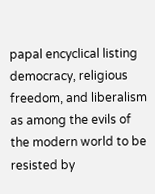papal encyclical listing democracy, religious freedom, and liberalism as among the evils of the modern world to be resisted by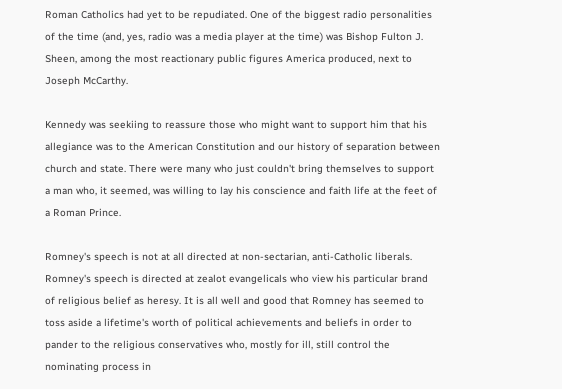Roman Catholics had yet to be repudiated. One of the biggest radio personalities of the time (and, yes, radio was a media player at the time) was Bishop Fulton J. Sheen, among the most reactionary public figures America produced, next to Joseph McCarthy.

Kennedy was seekiing to reassure those who might want to support him that his allegiance was to the American Constitution and our history of separation between church and state. There were many who just couldn't bring themselves to support a man who, it seemed, was willing to lay his conscience and faith life at the feet of a Roman Prince.

Romney's speech is not at all directed at non-sectarian, anti-Catholic liberals. Romney's speech is directed at zealot evangelicals who view his particular brand of religious belief as heresy. It is all well and good that Romney has seemed to toss aside a lifetime's worth of political achievements and beliefs in order to pander to the religious conservatives who, mostly for ill, still control the nominating process in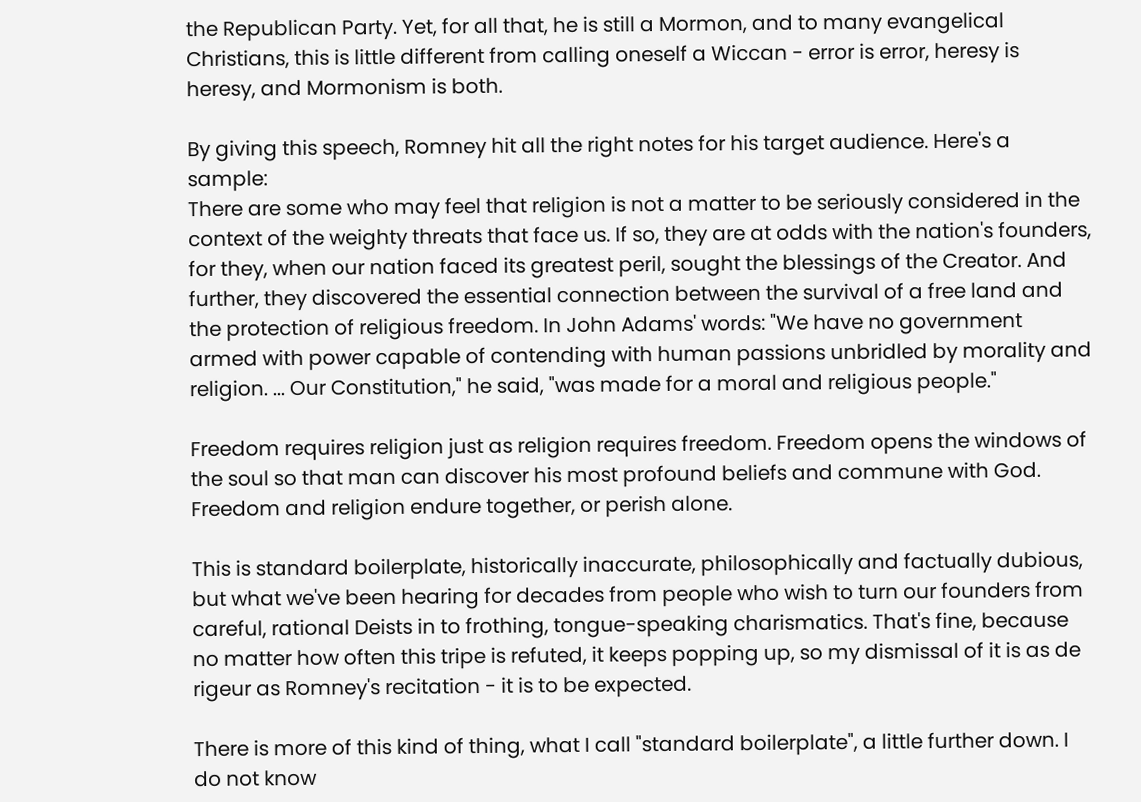the Republican Party. Yet, for all that, he is still a Mormon, and to many evangelical Christians, this is little different from calling oneself a Wiccan - error is error, heresy is heresy, and Mormonism is both.

By giving this speech, Romney hit all the right notes for his target audience. Here's a sample:
There are some who may feel that religion is not a matter to be seriously considered in the context of the weighty threats that face us. If so, they are at odds with the nation's founders, for they, when our nation faced its greatest peril, sought the blessings of the Creator. And further, they discovered the essential connection between the survival of a free land and the protection of religious freedom. In John Adams' words: "We have no government armed with power capable of contending with human passions unbridled by morality and religion. ... Our Constitution," he said, "was made for a moral and religious people."

Freedom requires religion just as religion requires freedom. Freedom opens the windows of the soul so that man can discover his most profound beliefs and commune with God. Freedom and religion endure together, or perish alone.

This is standard boilerplate, historically inaccurate, philosophically and factually dubious, but what we've been hearing for decades from people who wish to turn our founders from careful, rational Deists in to frothing, tongue-speaking charismatics. That's fine, because no matter how often this tripe is refuted, it keeps popping up, so my dismissal of it is as de rigeur as Romney's recitation - it is to be expected.

There is more of this kind of thing, what I call "standard boilerplate", a little further down. I do not know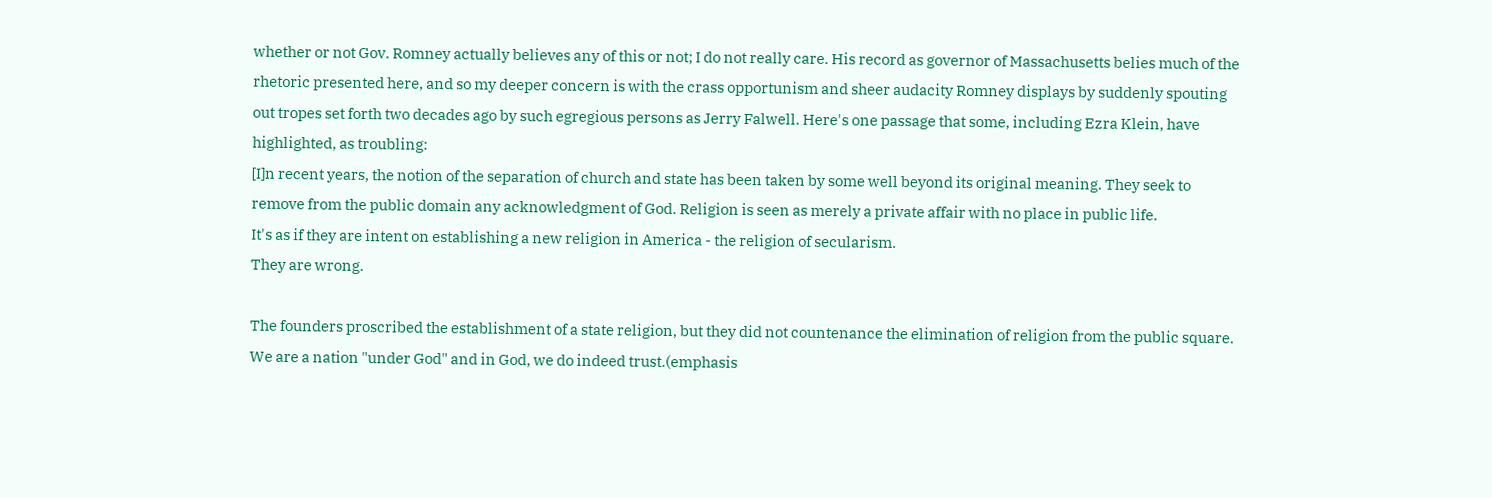whether or not Gov. Romney actually believes any of this or not; I do not really care. His record as governor of Massachusetts belies much of the rhetoric presented here, and so my deeper concern is with the crass opportunism and sheer audacity Romney displays by suddenly spouting out tropes set forth two decades ago by such egregious persons as Jerry Falwell. Here's one passage that some, including Ezra Klein, have highlighted, as troubling:
[I]n recent years, the notion of the separation of church and state has been taken by some well beyond its original meaning. They seek to remove from the public domain any acknowledgment of God. Religion is seen as merely a private affair with no place in public life.
It's as if they are intent on establishing a new religion in America - the religion of secularism.
They are wrong.

The founders proscribed the establishment of a state religion, but they did not countenance the elimination of religion from the public square. We are a nation "under God" and in God, we do indeed trust.(emphasis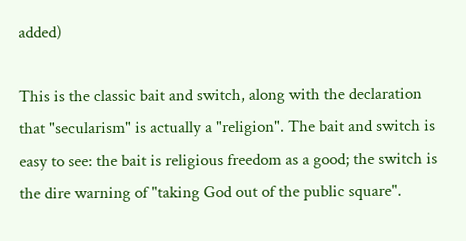added)

This is the classic bait and switch, along with the declaration that "secularism" is actually a "religion". The bait and switch is easy to see: the bait is religious freedom as a good; the switch is the dire warning of "taking God out of the public square".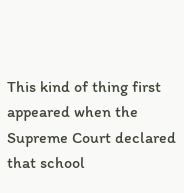This kind of thing first appeared when the Supreme Court declared that school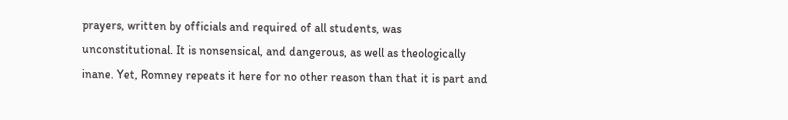prayers, written by officials and required of all students, was unconstitutional. It is nonsensical, and dangerous, as well as theologically inane. Yet, Romney repeats it here for no other reason than that it is part and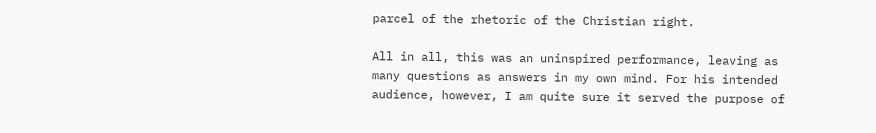parcel of the rhetoric of the Christian right.

All in all, this was an uninspired performance, leaving as many questions as answers in my own mind. For his intended audience, however, I am quite sure it served the purpose of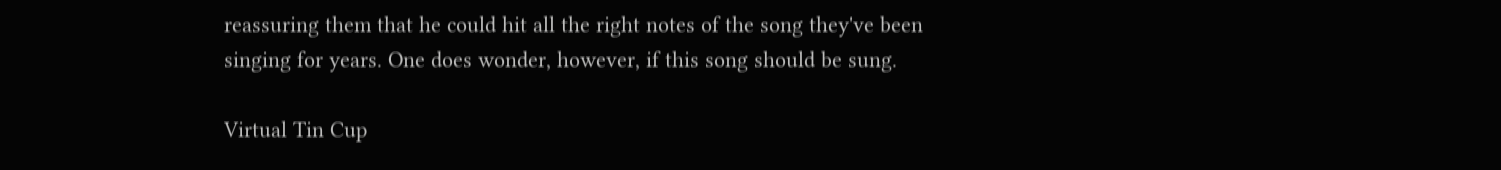reassuring them that he could hit all the right notes of the song they've been singing for years. One does wonder, however, if this song should be sung.

Virtual Tin Cup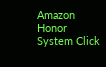Amazon Honor System Click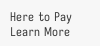Here to Pay Learn More